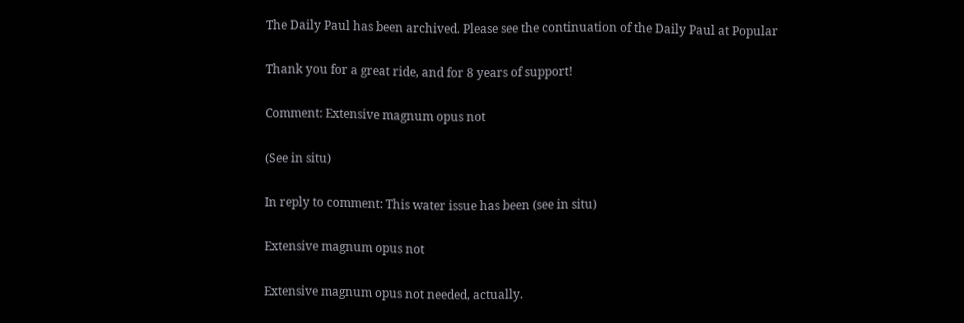The Daily Paul has been archived. Please see the continuation of the Daily Paul at Popular

Thank you for a great ride, and for 8 years of support!

Comment: Extensive magnum opus not

(See in situ)

In reply to comment: This water issue has been (see in situ)

Extensive magnum opus not

Extensive magnum opus not needed, actually.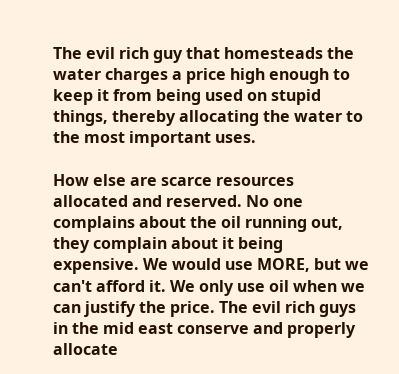The evil rich guy that homesteads the water charges a price high enough to keep it from being used on stupid things, thereby allocating the water to the most important uses.

How else are scarce resources allocated and reserved. No one complains about the oil running out, they complain about it being expensive. We would use MORE, but we can't afford it. We only use oil when we can justify the price. The evil rich guys in the mid east conserve and properly allocate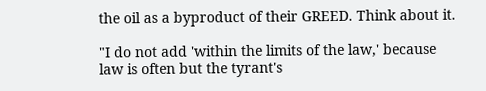the oil as a byproduct of their GREED. Think about it.

"I do not add 'within the limits of the law,' because law is often but the tyrant's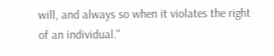will, and always so when it violates the right of an individual."